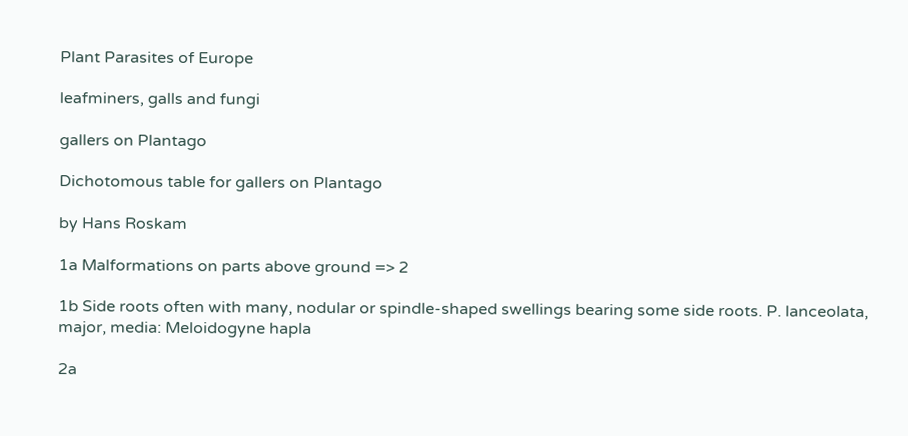Plant Parasites of Europe

leafminers, galls and fungi

gallers on Plantago

Dichotomous table for gallers on Plantago

by Hans Roskam

1a Malformations on parts above ground => 2

1b Side roots often with many, nodular or spindle-shaped swellings bearing some side roots. P. lanceolata, major, media: Meloidogyne hapla

2a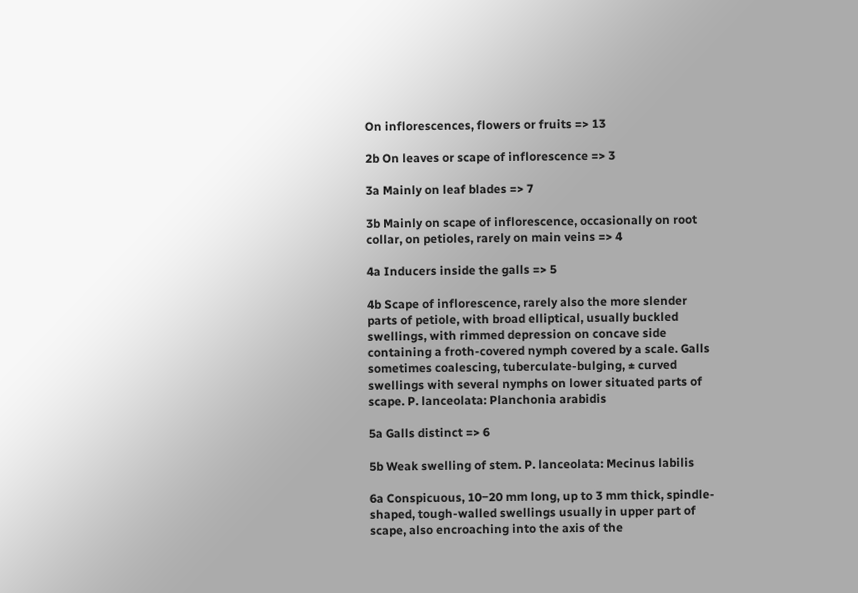On inflorescences, flowers or fruits => 13

2b On leaves or scape of inflorescence => 3

3a Mainly on leaf blades => 7

3b Mainly on scape of inflorescence, occasionally on root collar, on petioles, rarely on main veins => 4

4a Inducers inside the galls => 5

4b Scape of inflorescence, rarely also the more slender parts of petiole, with broad elliptical, usually buckled swellings, with rimmed depression on concave side containing a froth-covered nymph covered by a scale. Galls sometimes coalescing, tuberculate-bulging, ± curved swellings with several nymphs on lower situated parts of scape. P. lanceolata: Planchonia arabidis

5a Galls distinct => 6

5b Weak swelling of stem. P. lanceolata: Mecinus labilis

6a Conspicuous, 10‒20 mm long, up to 3 mm thick, spindle-shaped, tough-walled swellings usually in upper part of scape, also encroaching into the axis of the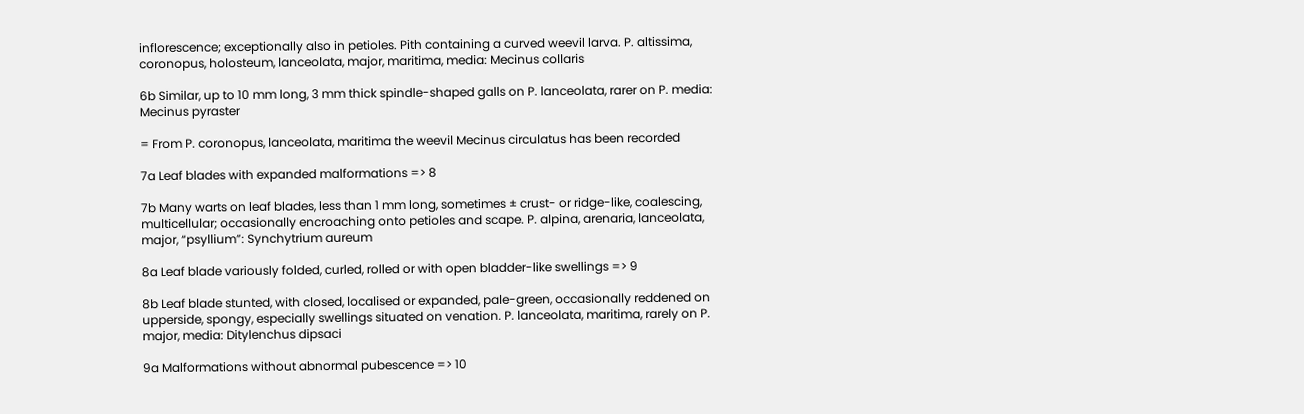inflorescence; exceptionally also in petioles. Pith containing a curved weevil larva. P. altissima, coronopus, holosteum, lanceolata, major, maritima, media: Mecinus collaris

6b Similar, up to 10 mm long, 3 mm thick spindle-shaped galls on P. lanceolata, rarer on P. media: Mecinus pyraster

= From P. coronopus, lanceolata, maritima the weevil Mecinus circulatus has been recorded

7a Leaf blades with expanded malformations => 8

7b Many warts on leaf blades, less than 1 mm long, sometimes ± crust- or ridge-like, coalescing, multicellular; occasionally encroaching onto petioles and scape. P. alpina, arenaria, lanceolata, major, “psyllium”: Synchytrium aureum

8a Leaf blade variously folded, curled, rolled or with open bladder-like swellings => 9

8b Leaf blade stunted, with closed, localised or expanded, pale-green, occasionally reddened on upperside, spongy, especially swellings situated on venation. P. lanceolata, maritima, rarely on P. major, media: Ditylenchus dipsaci

9a Malformations without abnormal pubescence => 10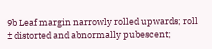9b Leaf margin narrowly rolled upwards; roll ± distorted and abnormally pubescent;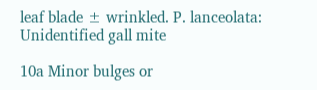leaf blade ± wrinkled. P. lanceolata: Unidentified gall mite

10a Minor bulges or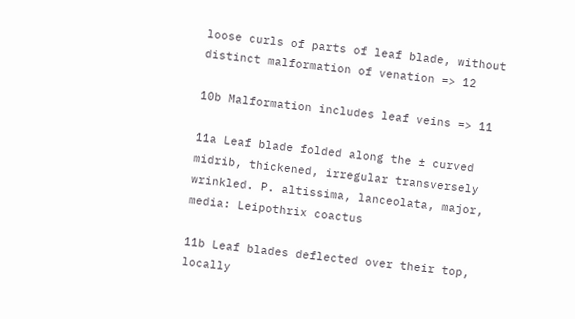loose curls of parts of leaf blade, without distinct malformation of venation => 12

10b Malformation includes leaf veins => 11

11a Leaf blade folded along the ± curved midrib, thickened, irregular transversely wrinkled. P. altissima, lanceolata, major, media: Leipothrix coactus

11b Leaf blades deflected over their top, locally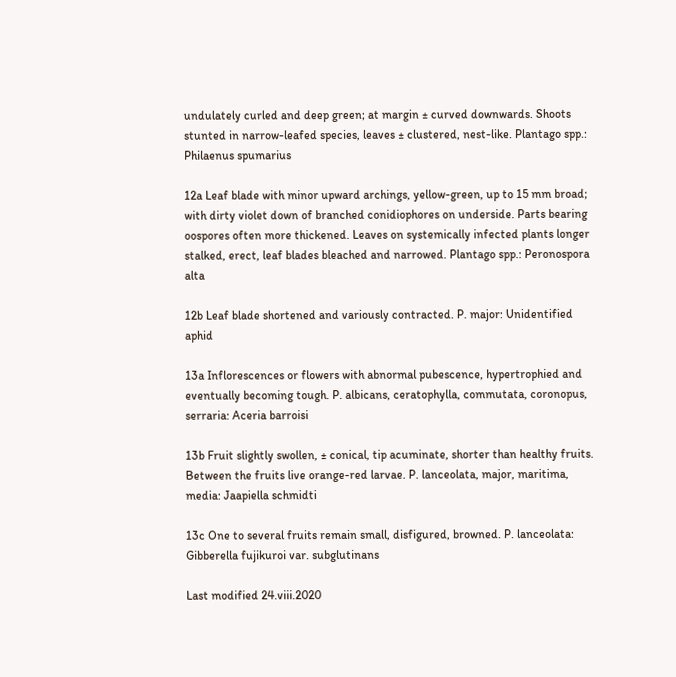undulately curled and deep green; at margin ± curved downwards. Shoots stunted in narrow-leafed species, leaves ± clustered, nest-like. Plantago spp.: Philaenus spumarius

12a Leaf blade with minor upward archings, yellow-green, up to 15 mm broad; with dirty violet down of branched conidiophores on underside. Parts bearing oospores often more thickened. Leaves on systemically infected plants longer stalked, erect, leaf blades bleached and narrowed. Plantago spp.: Peronospora alta

12b Leaf blade shortened and variously contracted. P. major: Unidentified aphid

13a Inflorescences or flowers with abnormal pubescence, hypertrophied and eventually becoming tough. P. albicans, ceratophylla, commutata, coronopus, serraria: Aceria barroisi

13b Fruit slightly swollen, ± conical, tip acuminate, shorter than healthy fruits. Between the fruits live orange-red larvae. P. lanceolata, major, maritima, media: Jaapiella schmidti

13c One to several fruits remain small, disfigured, browned. P. lanceolata: Gibberella fujikuroi var. subglutinans

Last modified 24.viii.2020